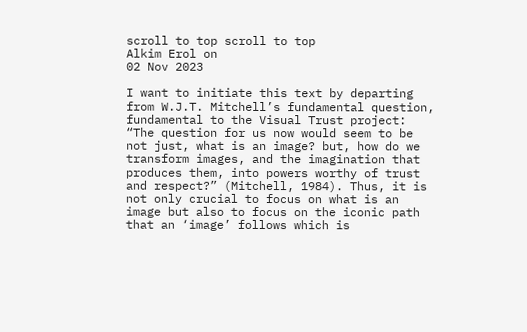scroll to top scroll to top
Alkim Erol on
02 Nov 2023

I want to initiate this text by departing from W.J.T. Mitchell’s fundamental question, fundamental to the Visual Trust project: “The question for us now would seem to be not just, what is an image? but, how do we transform images, and the imagination that produces them, into powers worthy of trust and respect?” (Mitchell, 1984). Thus, it is not only crucial to focus on what is an image but also to focus on the iconic path that an ‘image’ follows which is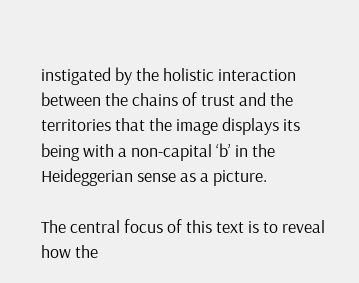instigated by the holistic interaction between the chains of trust and the territories that the image displays its being with a non-capital ‘b’ in the Heideggerian sense as a picture.

The central focus of this text is to reveal how the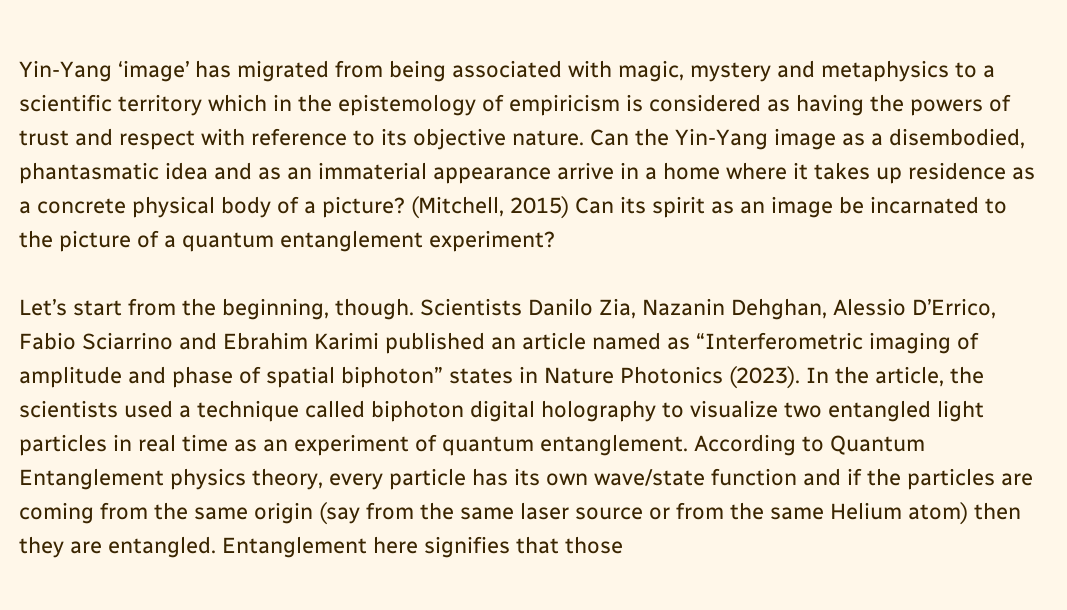Yin-Yang ‘image’ has migrated from being associated with magic, mystery and metaphysics to a scientific territory which in the epistemology of empiricism is considered as having the powers of trust and respect with reference to its objective nature. Can the Yin-Yang image as a disembodied, phantasmatic idea and as an immaterial appearance arrive in a home where it takes up residence as a concrete physical body of a picture? (Mitchell, 2015) Can its spirit as an image be incarnated to the picture of a quantum entanglement experiment?

Let’s start from the beginning, though. Scientists Danilo Zia, Nazanin Dehghan, Alessio D’Errico, Fabio Sciarrino and Ebrahim Karimi published an article named as “Interferometric imaging of amplitude and phase of spatial biphoton” states in Nature Photonics (2023). In the article, the scientists used a technique called biphoton digital holography to visualize two entangled light particles in real time as an experiment of quantum entanglement. According to Quantum Entanglement physics theory, every particle has its own wave/state function and if the particles are coming from the same origin (say from the same laser source or from the same Helium atom) then they are entangled. Entanglement here signifies that those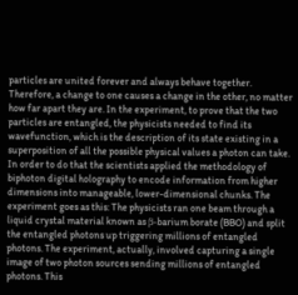particles are united forever and always behave together. Therefore, a change to one causes a change in the other, no matter how far apart they are. In the experiment, to prove that the two particles are entangled, the physicists needed to find its wavefunction, which is the description of its state existing in a superposition of all the possible physical values a photon can take. In order to do that the scientists applied the methodology of biphoton digital holography to encode information from higher dimensions into manageable, lower-dimensional chunks. The experiment goes as this: The physicists ran one beam through a liquid crystal material known as β-barium borate (BBO) and split the entangled photons up triggering millions of entangled photons. The experiment, actually, involved capturing a single image of two photon sources sending millions of entangled photons. This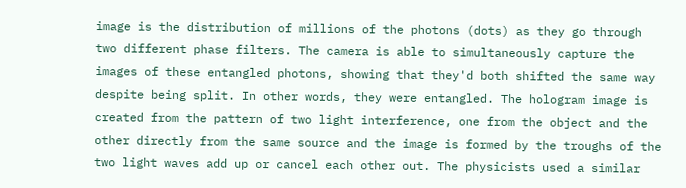image is the distribution of millions of the photons (dots) as they go through two different phase filters. The camera is able to simultaneously capture the images of these entangled photons, showing that they'd both shifted the same way despite being split. In other words, they were entangled. The hologram image is created from the pattern of two light interference, one from the object and the other directly from the same source and the image is formed by the troughs of the two light waves add up or cancel each other out. The physicists used a similar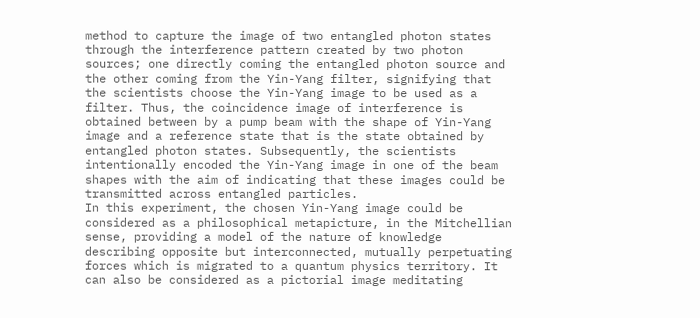method to capture the image of two entangled photon states through the interference pattern created by two photon sources; one directly coming the entangled photon source and the other coming from the Yin-Yang filter, signifying that the scientists choose the Yin-Yang image to be used as a filter. Thus, the coincidence image of interference is obtained between by a pump beam with the shape of Yin-Yang image and a reference state that is the state obtained by entangled photon states. Subsequently, the scientists intentionally encoded the Yin-Yang image in one of the beam shapes with the aim of indicating that these images could be transmitted across entangled particles.
In this experiment, the chosen Yin-Yang image could be considered as a philosophical metapicture, in the Mitchellian sense, providing a model of the nature of knowledge describing opposite but interconnected, mutually perpetuating forces which is migrated to a quantum physics territory. It can also be considered as a pictorial image meditating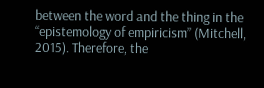between the word and the thing in the “epistemology of empiricism” (Mitchell, 2015). Therefore, the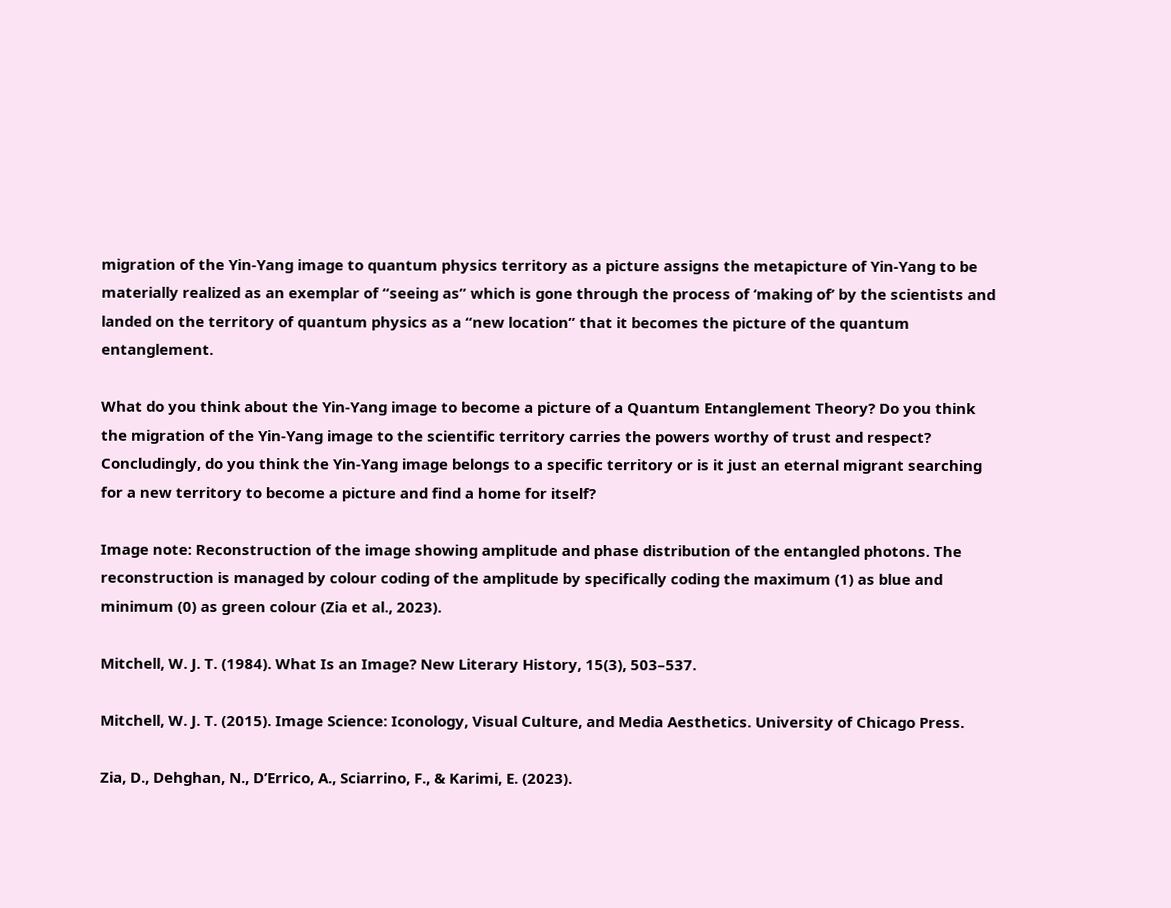migration of the Yin-Yang image to quantum physics territory as a picture assigns the metapicture of Yin-Yang to be materially realized as an exemplar of “seeing as” which is gone through the process of ‘making of’ by the scientists and landed on the territory of quantum physics as a “new location” that it becomes the picture of the quantum entanglement.

What do you think about the Yin-Yang image to become a picture of a Quantum Entanglement Theory? Do you think the migration of the Yin-Yang image to the scientific territory carries the powers worthy of trust and respect? Concludingly, do you think the Yin-Yang image belongs to a specific territory or is it just an eternal migrant searching for a new territory to become a picture and find a home for itself?

Image note: Reconstruction of the image showing amplitude and phase distribution of the entangled photons. The reconstruction is managed by colour coding of the amplitude by specifically coding the maximum (1) as blue and minimum (0) as green colour (Zia et al., 2023).

Mitchell, W. J. T. (1984). What Is an Image? New Literary History, 15(3), 503–537.

Mitchell, W. J. T. (2015). Image Science: Iconology, Visual Culture, and Media Aesthetics. University of Chicago Press.

Zia, D., Dehghan, N., D’Errico, A., Sciarrino, F., & Karimi, E. (2023).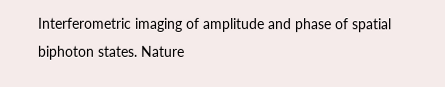Interferometric imaging of amplitude and phase of spatial biphoton states. Nature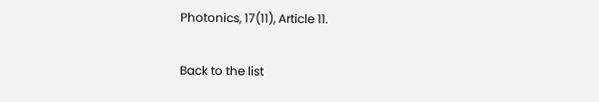Photonics, 17(11), Article 11.

Back to the list